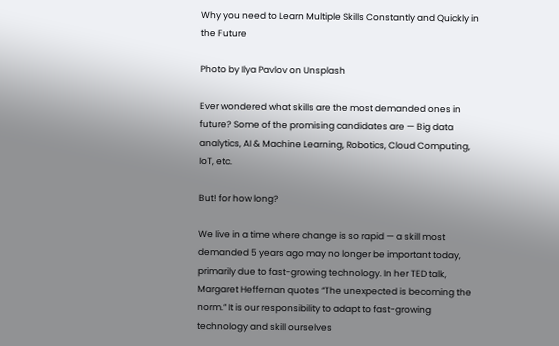Why you need to Learn Multiple Skills Constantly and Quickly in the Future

Photo by Ilya Pavlov on Unsplash

Ever wondered what skills are the most demanded ones in future? Some of the promising candidates are — Big data analytics, AI & Machine Learning, Robotics, Cloud Computing, IoT, etc.

But! for how long?

We live in a time where change is so rapid — a skill most demanded 5 years ago may no longer be important today, primarily due to fast-growing technology. In her TED talk, Margaret Heffernan quotes “The unexpected is becoming the norm.” It is our responsibility to adapt to fast-growing technology and skill ourselves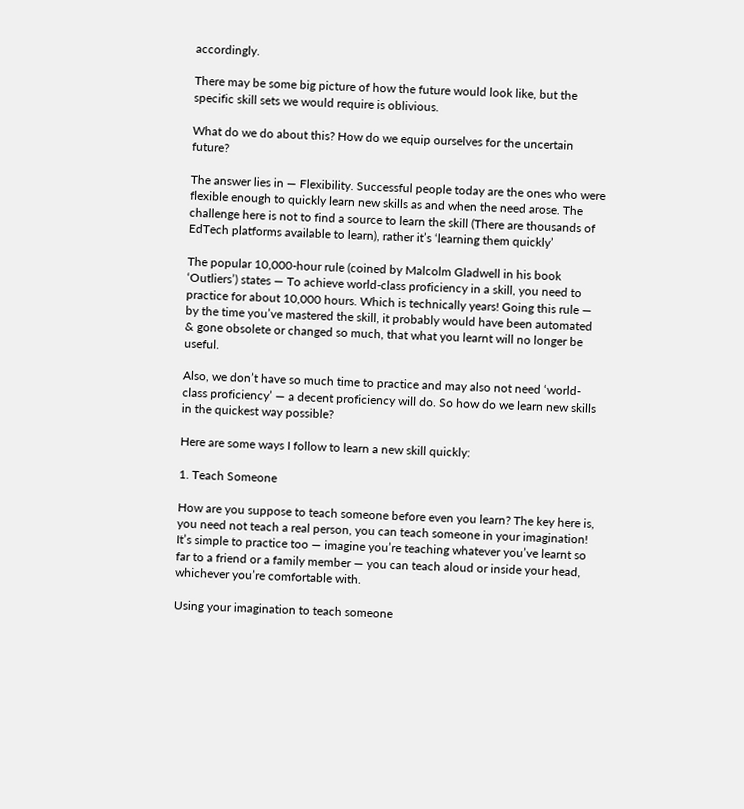accordingly.

There may be some big picture of how the future would look like, but the specific skill sets we would require is oblivious.

What do we do about this? How do we equip ourselves for the uncertain future?

The answer lies in — Flexibility. Successful people today are the ones who were flexible enough to quickly learn new skills as and when the need arose. The challenge here is not to find a source to learn the skill (There are thousands of EdTech platforms available to learn), rather it’s ‘learning them quickly’

The popular 10,000-hour rule (coined by Malcolm Gladwell in his book ‘Outliers’) states — To achieve world-class proficiency in a skill, you need to practice for about 10,000 hours. Which is technically years! Going this rule — by the time you’ve mastered the skill, it probably would have been automated & gone obsolete or changed so much, that what you learnt will no longer be useful.

Also, we don’t have so much time to practice and may also not need ‘world-class proficiency’ — a decent proficiency will do. So how do we learn new skills in the quickest way possible?

Here are some ways I follow to learn a new skill quickly:

1. Teach Someone

How are you suppose to teach someone before even you learn? The key here is, you need not teach a real person, you can teach someone in your imagination! It’s simple to practice too — imagine you’re teaching whatever you’ve learnt so far to a friend or a family member — you can teach aloud or inside your head, whichever you’re comfortable with.

Using your imagination to teach someone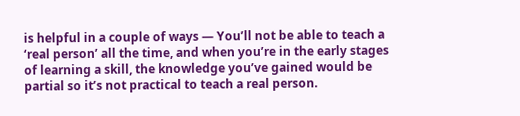is helpful in a couple of ways — You’ll not be able to teach a ‘real person’ all the time, and when you’re in the early stages of learning a skill, the knowledge you’ve gained would be partial so it’s not practical to teach a real person.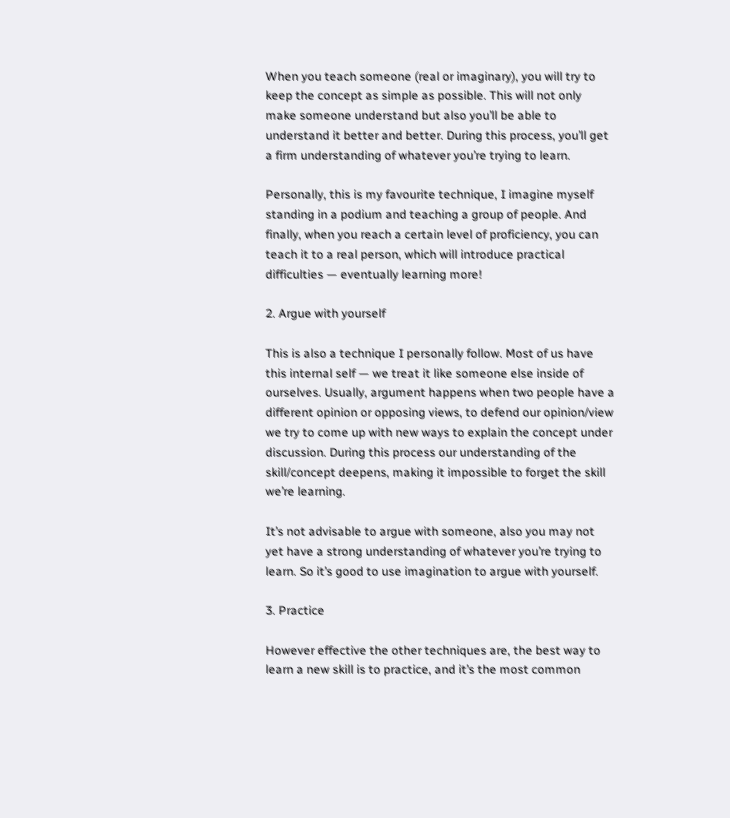When you teach someone (real or imaginary), you will try to keep the concept as simple as possible. This will not only make someone understand but also you’ll be able to understand it better and better. During this process, you’ll get a firm understanding of whatever you’re trying to learn.

Personally, this is my favourite technique, I imagine myself standing in a podium and teaching a group of people. And finally, when you reach a certain level of proficiency, you can teach it to a real person, which will introduce practical difficulties — eventually learning more!

2. Argue with yourself

This is also a technique I personally follow. Most of us have this internal self — we treat it like someone else inside of ourselves. Usually, argument happens when two people have a different opinion or opposing views, to defend our opinion/view we try to come up with new ways to explain the concept under discussion. During this process our understanding of the skill/concept deepens, making it impossible to forget the skill we’re learning.

It’s not advisable to argue with someone, also you may not yet have a strong understanding of whatever you’re trying to learn. So it’s good to use imagination to argue with yourself.

3. Practice

However effective the other techniques are, the best way to learn a new skill is to practice, and it’s the most common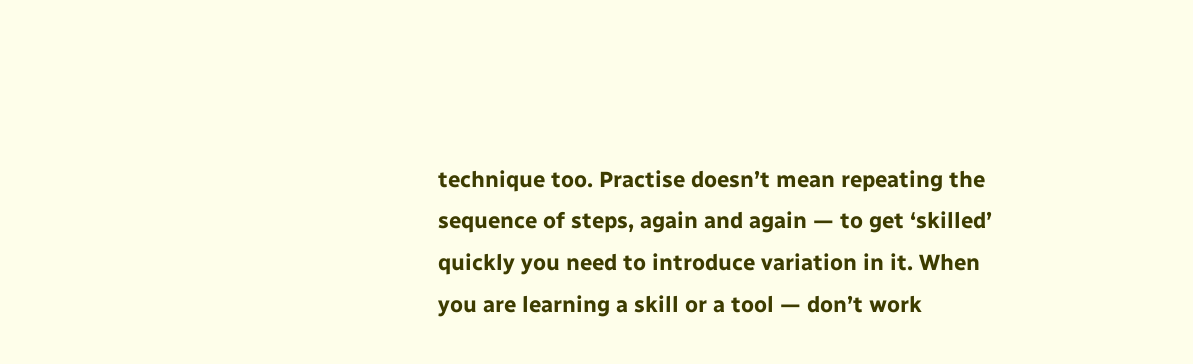technique too. Practise doesn’t mean repeating the sequence of steps, again and again — to get ‘skilled’ quickly you need to introduce variation in it. When you are learning a skill or a tool — don’t work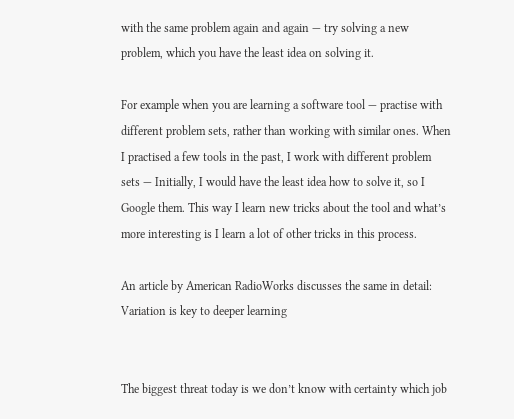with the same problem again and again — try solving a new problem, which you have the least idea on solving it.

For example when you are learning a software tool — practise with different problem sets, rather than working with similar ones. When I practised a few tools in the past, I work with different problem sets — Initially, I would have the least idea how to solve it, so I Google them. This way I learn new tricks about the tool and what’s more interesting is I learn a lot of other tricks in this process.

An article by American RadioWorks discusses the same in detail: Variation is key to deeper learning


The biggest threat today is we don’t know with certainty which job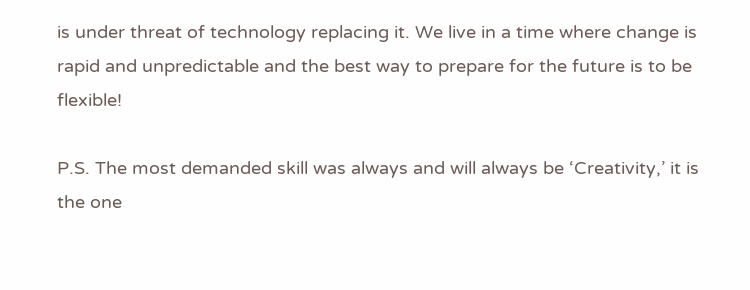is under threat of technology replacing it. We live in a time where change is rapid and unpredictable and the best way to prepare for the future is to be flexible!

P.S. The most demanded skill was always and will always be ‘Creativity,’ it is the one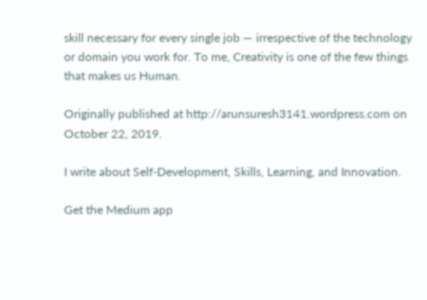skill necessary for every single job — irrespective of the technology or domain you work for. To me, Creativity is one of the few things that makes us Human.

Originally published at http://arunsuresh3141.wordpress.com on October 22, 2019.

I write about Self-Development, Skills, Learning, and Innovation.

Get the Medium app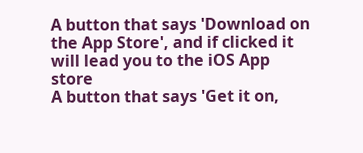A button that says 'Download on the App Store', and if clicked it will lead you to the iOS App store
A button that says 'Get it on,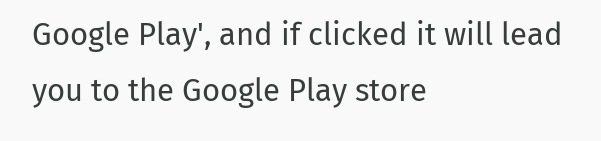Google Play', and if clicked it will lead you to the Google Play store